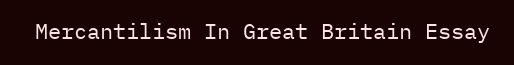Mercantilism In Great Britain Essay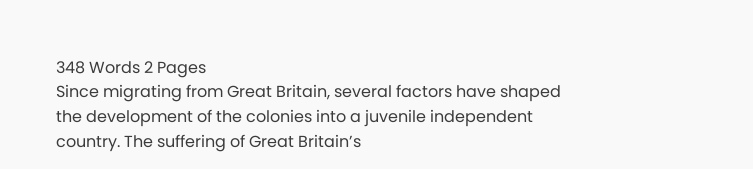348 Words 2 Pages
Since migrating from Great Britain, several factors have shaped the development of the colonies into a juvenile independent country. The suffering of Great Britain’s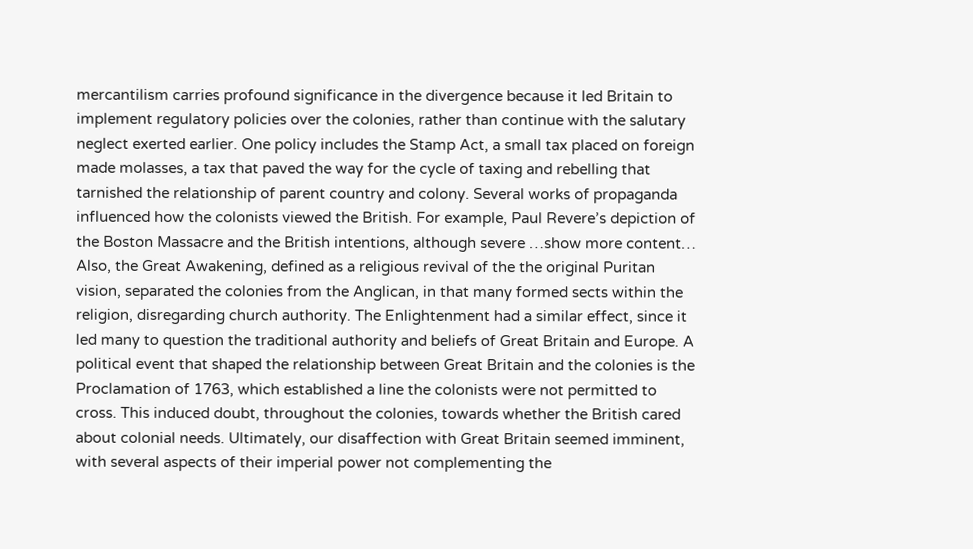mercantilism carries profound significance in the divergence because it led Britain to implement regulatory policies over the colonies, rather than continue with the salutary neglect exerted earlier. One policy includes the Stamp Act, a small tax placed on foreign made molasses, a tax that paved the way for the cycle of taxing and rebelling that tarnished the relationship of parent country and colony. Several works of propaganda influenced how the colonists viewed the British. For example, Paul Revere’s depiction of the Boston Massacre and the British intentions, although severe …show more content…
Also, the Great Awakening, defined as a religious revival of the the original Puritan vision, separated the colonies from the Anglican, in that many formed sects within the religion, disregarding church authority. The Enlightenment had a similar effect, since it led many to question the traditional authority and beliefs of Great Britain and Europe. A political event that shaped the relationship between Great Britain and the colonies is the Proclamation of 1763, which established a line the colonists were not permitted to cross. This induced doubt, throughout the colonies, towards whether the British cared about colonial needs. Ultimately, our disaffection with Great Britain seemed imminent, with several aspects of their imperial power not complementing the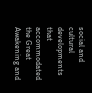social and cultural developments that accommodated the Great Awakening and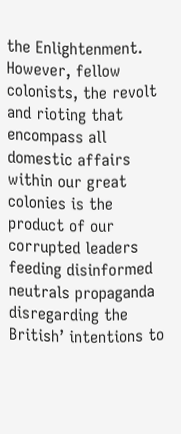the Enlightenment. However, fellow colonists, the revolt and rioting that encompass all domestic affairs within our great colonies is the product of our corrupted leaders feeding disinformed neutrals propaganda disregarding the British’ intentions to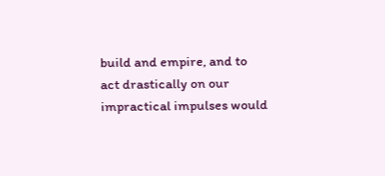build and empire, and to act drastically on our impractical impulses would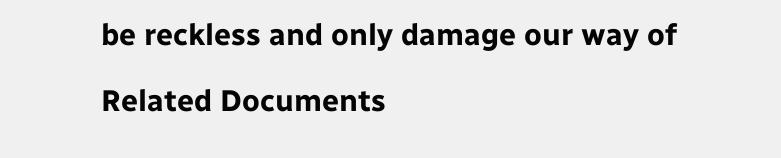be reckless and only damage our way of

Related Documents